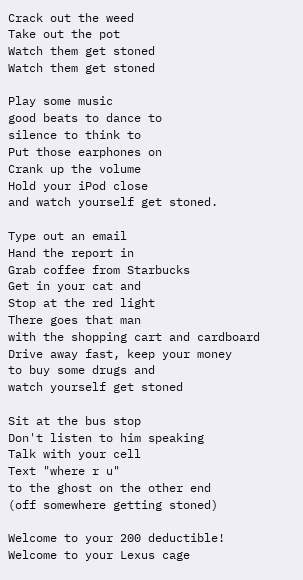Crack out the weed
Take out the pot
Watch them get stoned
Watch them get stoned

Play some music
good beats to dance to
silence to think to
Put those earphones on
Crank up the volume
Hold your iPod close
and watch yourself get stoned.

Type out an email
Hand the report in
Grab coffee from Starbucks
Get in your cat and
Stop at the red light
There goes that man
with the shopping cart and cardboard
Drive away fast, keep your money
to buy some drugs and
watch yourself get stoned

Sit at the bus stop
Don't listen to him speaking
Talk with your cell
Text "where r u"
to the ghost on the other end
(off somewhere getting stoned)

Welcome to your 200 deductible!
Welcome to your Lexus cage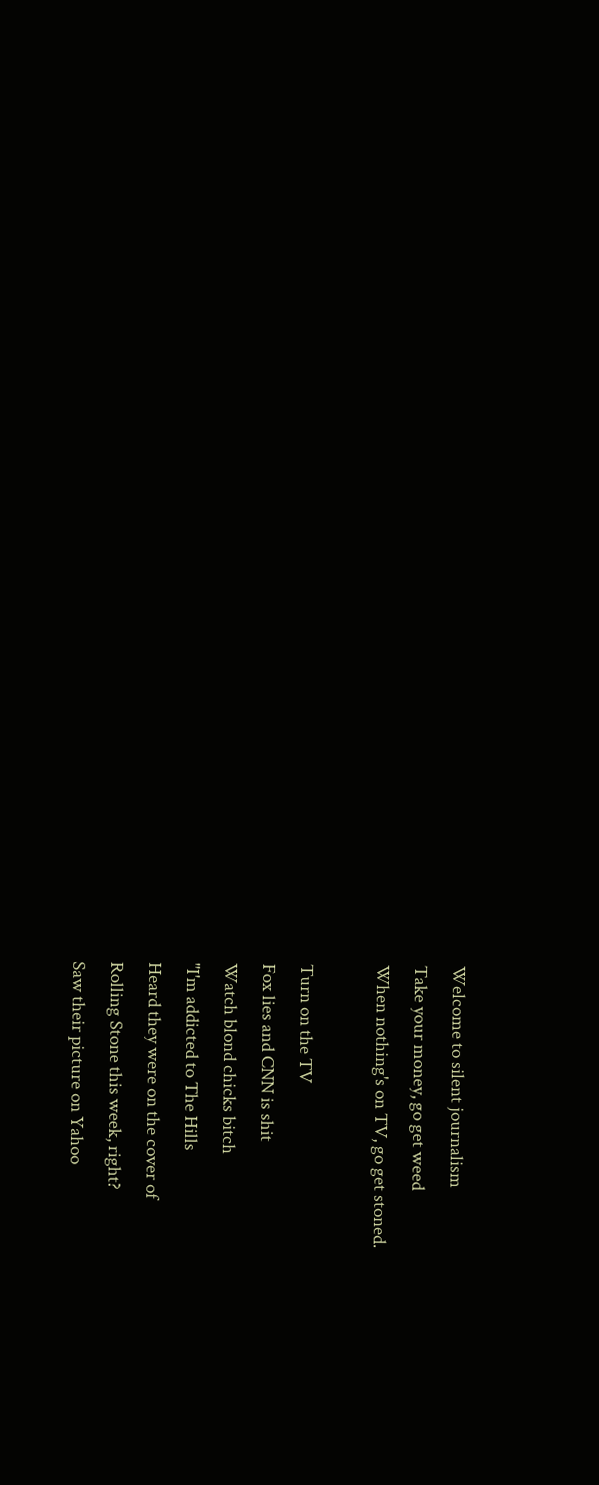Welcome to silent journalism
Take your money, go get weed
When nothing's on TV, go get stoned.

Turn on the TV
Fox lies and CNN is shit
Watch blond chicks bitch
"I'm addicted to The Hills
Heard they were on the cover of
Rolling Stone this week, right?
Saw their picture on Yahoo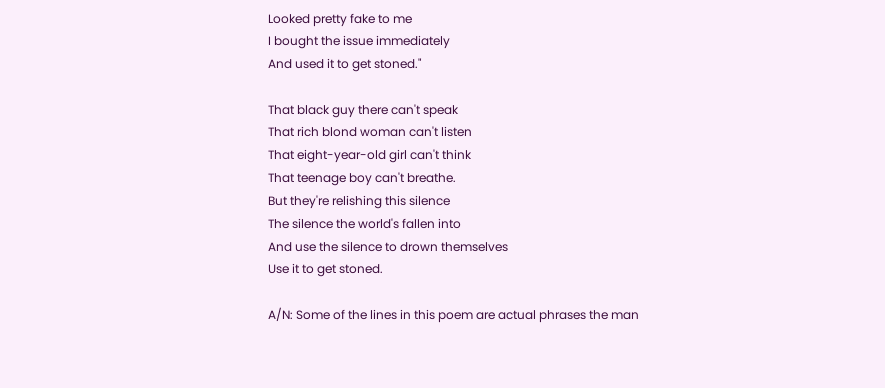Looked pretty fake to me
I bought the issue immediately
And used it to get stoned."

That black guy there can't speak
That rich blond woman can't listen
That eight-year-old girl can't think
That teenage boy can't breathe.
But they're relishing this silence
The silence the world's fallen into
And use the silence to drown themselves
Use it to get stoned.

A/N: Some of the lines in this poem are actual phrases the man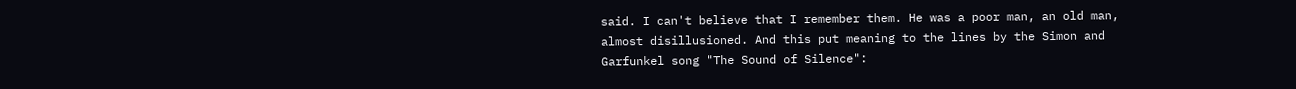said. I can't believe that I remember them. He was a poor man, an old man, almost disillusioned. And this put meaning to the lines by the Simon and Garfunkel song "The Sound of Silence":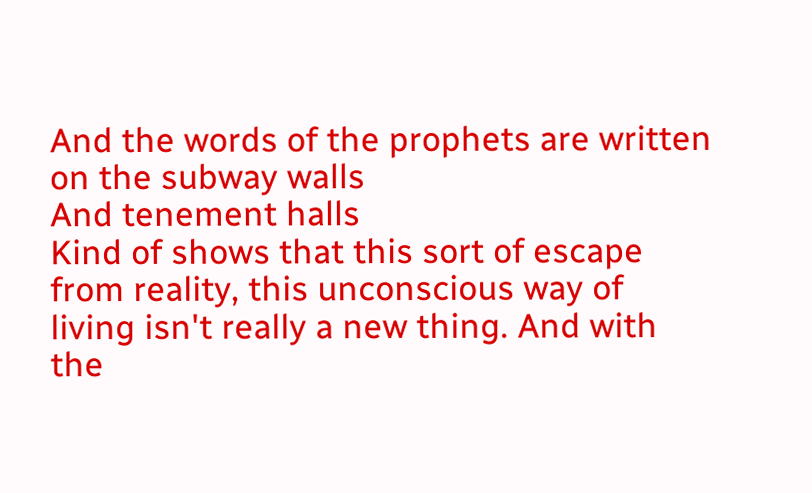And the words of the prophets are written on the subway walls
And tenement halls
Kind of shows that this sort of escape from reality, this unconscious way of living isn't really a new thing. And with the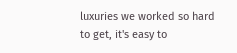luxuries we worked so hard to get, it's easy to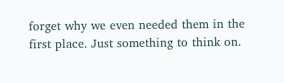forget why we even needed them in the first place. Just something to think on.